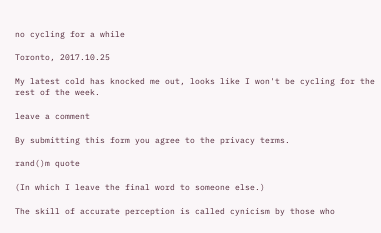no cycling for a while

Toronto, 2017.10.25

My latest cold has knocked me out, looks like I won't be cycling for the rest of the week.

leave a comment

By submitting this form you agree to the privacy terms.

rand()m quote

(In which I leave the final word to someone else.)

The skill of accurate perception is called cynicism by those who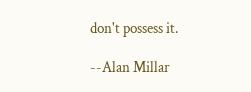don't possess it.

--Alan Millar